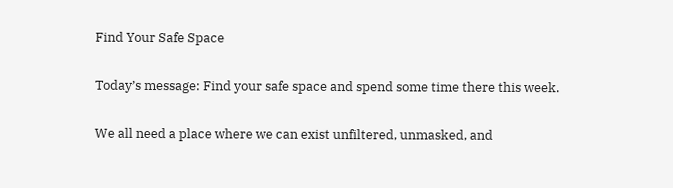Find Your Safe Space

Today’s message: Find your safe space and spend some time there this week.

We all need a place where we can exist unfiltered, unmasked, and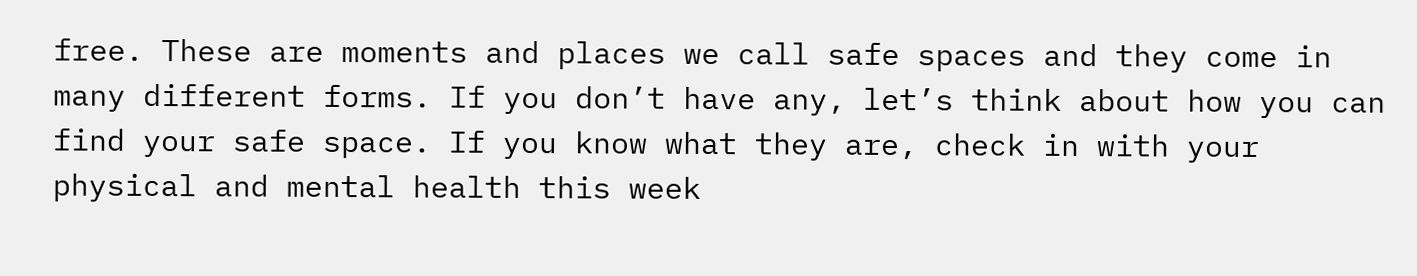free. These are moments and places we call safe spaces and they come in many different forms. If you don’t have any, let’s think about how you can find your safe space. If you know what they are, check in with your physical and mental health this week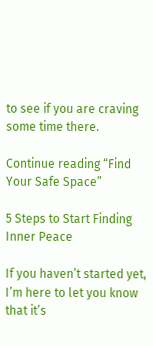to see if you are craving some time there.

Continue reading “Find Your Safe Space”

5 Steps to Start Finding Inner Peace

If you haven’t started yet, I’m here to let you know that it’s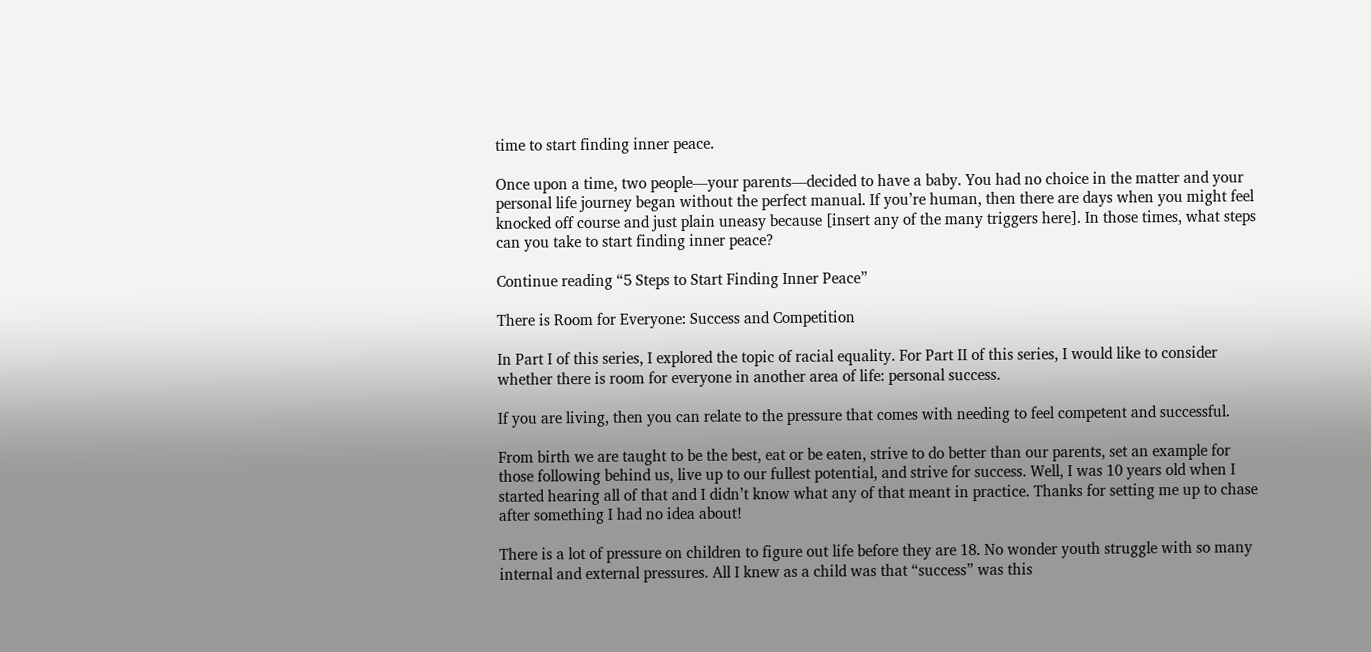time to start finding inner peace.

Once upon a time, two people—your parents—decided to have a baby. You had no choice in the matter and your personal life journey began without the perfect manual. If you’re human, then there are days when you might feel knocked off course and just plain uneasy because [insert any of the many triggers here]. In those times, what steps can you take to start finding inner peace?

Continue reading “5 Steps to Start Finding Inner Peace”

There is Room for Everyone: Success and Competition

In Part I of this series, I explored the topic of racial equality. For Part II of this series, I would like to consider whether there is room for everyone in another area of life: personal success.

If you are living, then you can relate to the pressure that comes with needing to feel competent and successful.

From birth we are taught to be the best, eat or be eaten, strive to do better than our parents, set an example for those following behind us, live up to our fullest potential, and strive for success. Well, I was 10 years old when I started hearing all of that and I didn’t know what any of that meant in practice. Thanks for setting me up to chase after something I had no idea about!

There is a lot of pressure on children to figure out life before they are 18. No wonder youth struggle with so many internal and external pressures. All I knew as a child was that “success” was this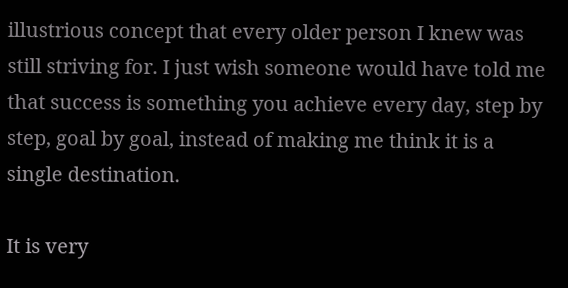illustrious concept that every older person I knew was still striving for. I just wish someone would have told me that success is something you achieve every day, step by step, goal by goal, instead of making me think it is a single destination.

It is very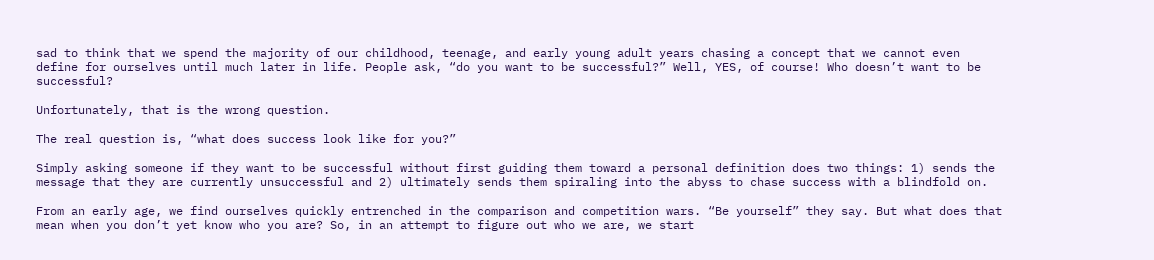sad to think that we spend the majority of our childhood, teenage, and early young adult years chasing a concept that we cannot even define for ourselves until much later in life. People ask, “do you want to be successful?” Well, YES, of course! Who doesn’t want to be successful?

Unfortunately, that is the wrong question.

The real question is, “what does success look like for you?”

Simply asking someone if they want to be successful without first guiding them toward a personal definition does two things: 1) sends the message that they are currently unsuccessful and 2) ultimately sends them spiraling into the abyss to chase success with a blindfold on.

From an early age, we find ourselves quickly entrenched in the comparison and competition wars. “Be yourself” they say. But what does that mean when you don’t yet know who you are? So, in an attempt to figure out who we are, we start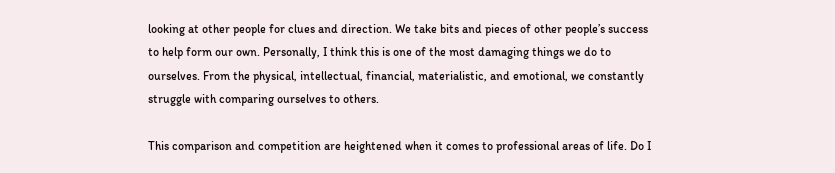looking at other people for clues and direction. We take bits and pieces of other people’s success to help form our own. Personally, I think this is one of the most damaging things we do to ourselves. From the physical, intellectual, financial, materialistic, and emotional, we constantly struggle with comparing ourselves to others.

This comparison and competition are heightened when it comes to professional areas of life. Do I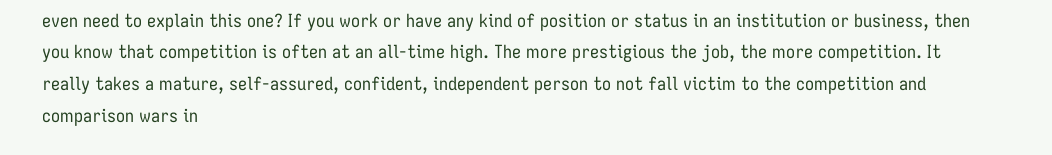even need to explain this one? If you work or have any kind of position or status in an institution or business, then you know that competition is often at an all-time high. The more prestigious the job, the more competition. It really takes a mature, self-assured, confident, independent person to not fall victim to the competition and comparison wars in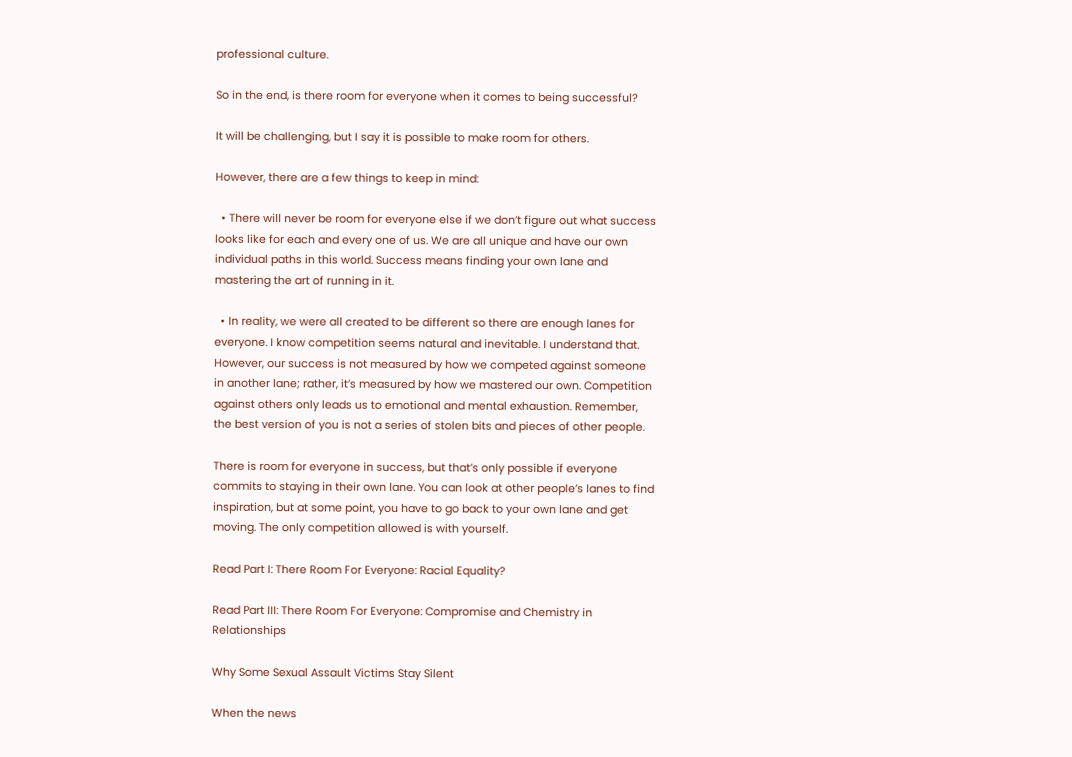professional culture.

So in the end, is there room for everyone when it comes to being successful?

It will be challenging, but I say it is possible to make room for others.

However, there are a few things to keep in mind:

  • There will never be room for everyone else if we don’t figure out what success looks like for each and every one of us. We are all unique and have our own individual paths in this world. Success means finding your own lane and mastering the art of running in it.

  • In reality, we were all created to be different so there are enough lanes for everyone. I know competition seems natural and inevitable. I understand that. However, our success is not measured by how we competed against someone in another lane; rather, it’s measured by how we mastered our own. Competition against others only leads us to emotional and mental exhaustion. Remember, the best version of you is not a series of stolen bits and pieces of other people.

There is room for everyone in success, but that’s only possible if everyone commits to staying in their own lane. You can look at other people’s lanes to find inspiration, but at some point, you have to go back to your own lane and get moving. The only competition allowed is with yourself.

Read Part I: There Room For Everyone: Racial Equality?

Read Part III: There Room For Everyone: Compromise and Chemistry in Relationships

Why Some Sexual Assault Victims Stay Silent

When the news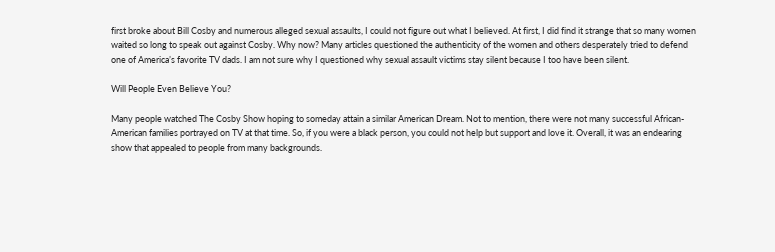first broke about Bill Cosby and numerous alleged sexual assaults, I could not figure out what I believed. At first, I did find it strange that so many women waited so long to speak out against Cosby. Why now? Many articles questioned the authenticity of the women and others desperately tried to defend one of America’s favorite TV dads. I am not sure why I questioned why sexual assault victims stay silent because I too have been silent.

Will People Even Believe You?

Many people watched The Cosby Show hoping to someday attain a similar American Dream. Not to mention, there were not many successful African-American families portrayed on TV at that time. So, if you were a black person, you could not help but support and love it. Overall, it was an endearing show that appealed to people from many backgrounds.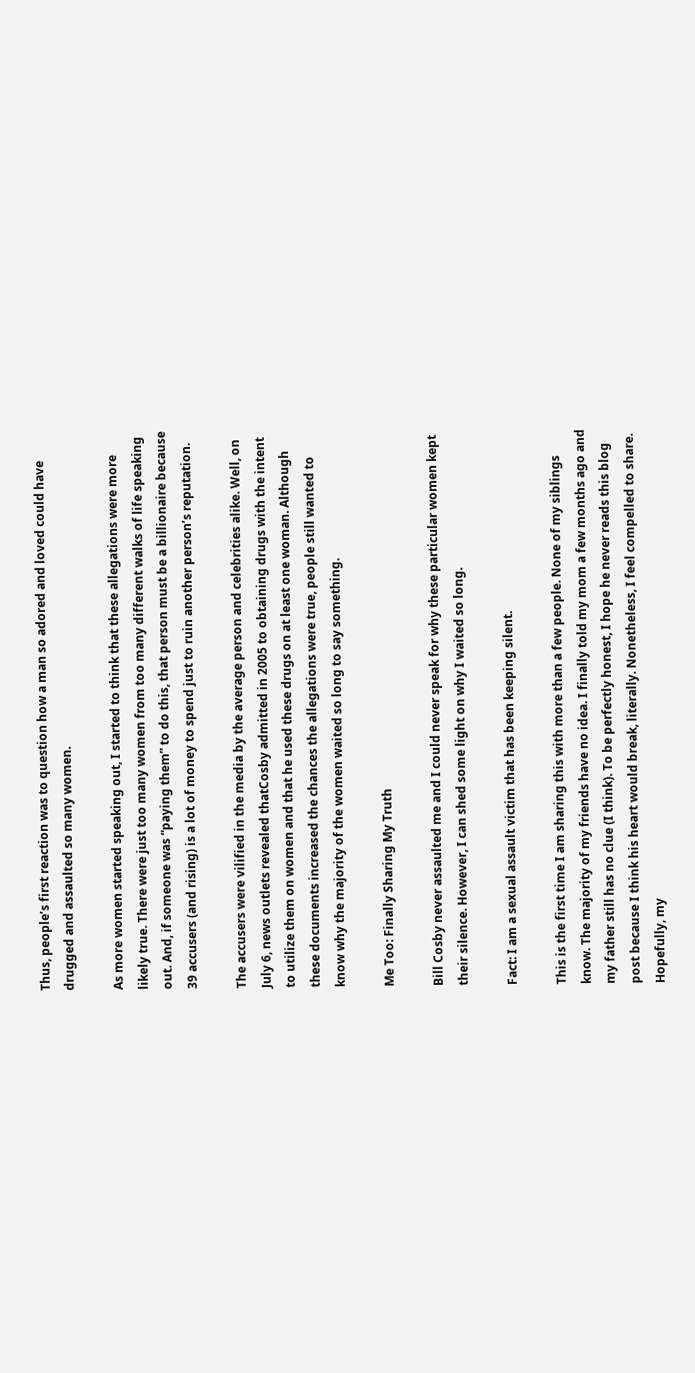Thus, people’s first reaction was to question how a man so adored and loved could have drugged and assaulted so many women.

As more women started speaking out, I started to think that these allegations were more likely true. There were just too many women from too many different walks of life speaking out. And, if someone was “paying them” to do this, that person must be a billionaire because 39 accusers (and rising) is a lot of money to spend just to ruin another person’s reputation.

The accusers were vilified in the media by the average person and celebrities alike. Well, on July 6, news outlets revealed thatCosby admitted in 2005 to obtaining drugs with the intent to utilize them on women and that he used these drugs on at least one woman. Although these documents increased the chances the allegations were true, people still wanted to know why the majority of the women waited so long to say something.

Me Too: Finally Sharing My Truth

Bill Cosby never assaulted me and I could never speak for why these particular women kept their silence. However, I can shed some light on why I waited so long.

Fact: I am a sexual assault victim that has been keeping silent.

This is the first time I am sharing this with more than a few people. None of my siblings know. The majority of my friends have no idea. I finally told my mom a few months ago and my father still has no clue (I think). To be perfectly honest, I hope he never reads this blog post because I think his heart would break, literally. Nonetheless, I feel compelled to share. Hopefully, my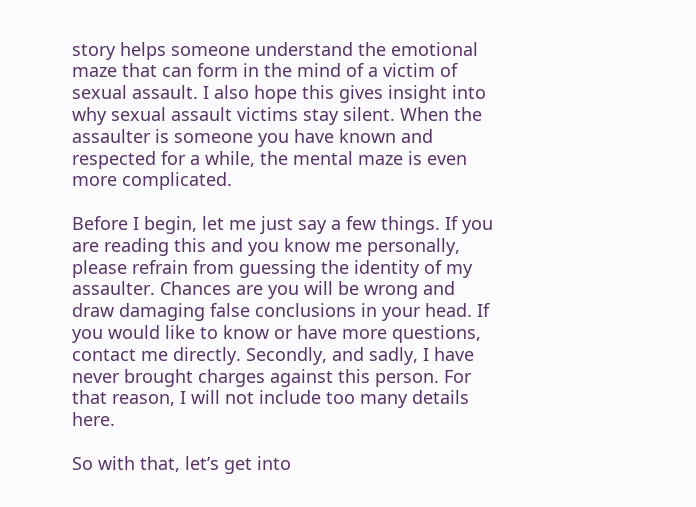story helps someone understand the emotional maze that can form in the mind of a victim of sexual assault. I also hope this gives insight into why sexual assault victims stay silent. When the assaulter is someone you have known and respected for a while, the mental maze is even more complicated.

Before I begin, let me just say a few things. If you are reading this and you know me personally, please refrain from guessing the identity of my assaulter. Chances are you will be wrong and draw damaging false conclusions in your head. If you would like to know or have more questions, contact me directly. Secondly, and sadly, I have never brought charges against this person. For that reason, I will not include too many details here.

So with that, let’s get into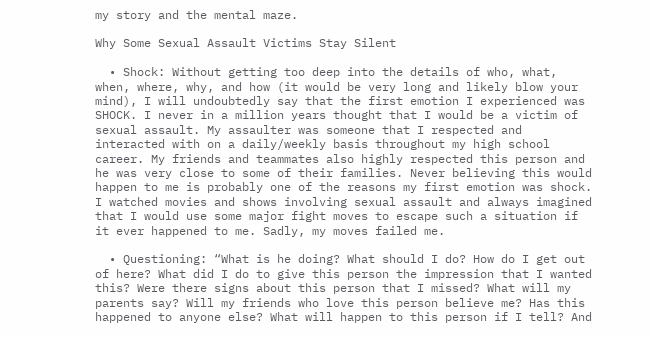my story and the mental maze.

Why Some Sexual Assault Victims Stay Silent

  • Shock: Without getting too deep into the details of who, what, when, where, why, and how (it would be very long and likely blow your mind), I will undoubtedly say that the first emotion I experienced was SHOCK. I never in a million years thought that I would be a victim of sexual assault. My assaulter was someone that I respected and interacted with on a daily/weekly basis throughout my high school career. My friends and teammates also highly respected this person and he was very close to some of their families. Never believing this would happen to me is probably one of the reasons my first emotion was shock. I watched movies and shows involving sexual assault and always imagined that I would use some major fight moves to escape such a situation if it ever happened to me. Sadly, my moves failed me.

  • Questioning: “What is he doing? What should I do? How do I get out of here? What did I do to give this person the impression that I wanted this? Were there signs about this person that I missed? What will my parents say? Will my friends who love this person believe me? Has this happened to anyone else? What will happen to this person if I tell? And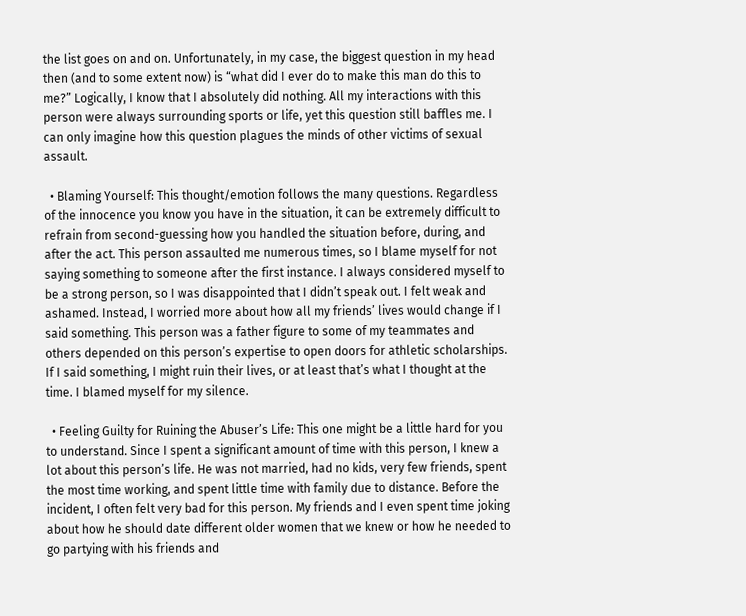the list goes on and on. Unfortunately, in my case, the biggest question in my head then (and to some extent now) is “what did I ever do to make this man do this to me?” Logically, I know that I absolutely did nothing. All my interactions with this person were always surrounding sports or life, yet this question still baffles me. I can only imagine how this question plagues the minds of other victims of sexual assault.

  • Blaming Yourself: This thought/emotion follows the many questions. Regardless of the innocence you know you have in the situation, it can be extremely difficult to refrain from second-guessing how you handled the situation before, during, and after the act. This person assaulted me numerous times, so I blame myself for not saying something to someone after the first instance. I always considered myself to be a strong person, so I was disappointed that I didn’t speak out. I felt weak and ashamed. Instead, I worried more about how all my friends’ lives would change if I said something. This person was a father figure to some of my teammates and others depended on this person’s expertise to open doors for athletic scholarships. If I said something, I might ruin their lives, or at least that’s what I thought at the time. I blamed myself for my silence.

  • Feeling Guilty for Ruining the Abuser’s Life: This one might be a little hard for you to understand. Since I spent a significant amount of time with this person, I knew a lot about this person’s life. He was not married, had no kids, very few friends, spent the most time working, and spent little time with family due to distance. Before the incident, I often felt very bad for this person. My friends and I even spent time joking about how he should date different older women that we knew or how he needed to go partying with his friends and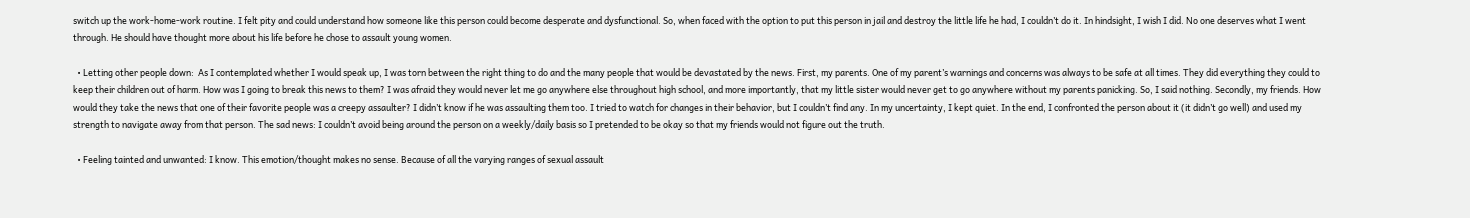switch up the work-home-work routine. I felt pity and could understand how someone like this person could become desperate and dysfunctional. So, when faced with the option to put this person in jail and destroy the little life he had, I couldn’t do it. In hindsight, I wish I did. No one deserves what I went through. He should have thought more about his life before he chose to assault young women.

  • Letting other people down:  As I contemplated whether I would speak up, I was torn between the right thing to do and the many people that would be devastated by the news. First, my parents. One of my parent’s warnings and concerns was always to be safe at all times. They did everything they could to keep their children out of harm. How was I going to break this news to them? I was afraid they would never let me go anywhere else throughout high school, and more importantly, that my little sister would never get to go anywhere without my parents panicking. So, I said nothing. Secondly, my friends. How would they take the news that one of their favorite people was a creepy assaulter? I didn’t know if he was assaulting them too. I tried to watch for changes in their behavior, but I couldn’t find any. In my uncertainty, I kept quiet. In the end, I confronted the person about it (it didn’t go well) and used my strength to navigate away from that person. The sad news: I couldn’t avoid being around the person on a weekly/daily basis so I pretended to be okay so that my friends would not figure out the truth.

  • Feeling tainted and unwanted: I know. This emotion/thought makes no sense. Because of all the varying ranges of sexual assault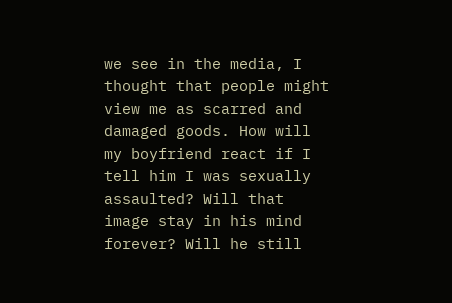we see in the media, I thought that people might view me as scarred and damaged goods. How will my boyfriend react if I tell him I was sexually assaulted? Will that image stay in his mind forever? Will he still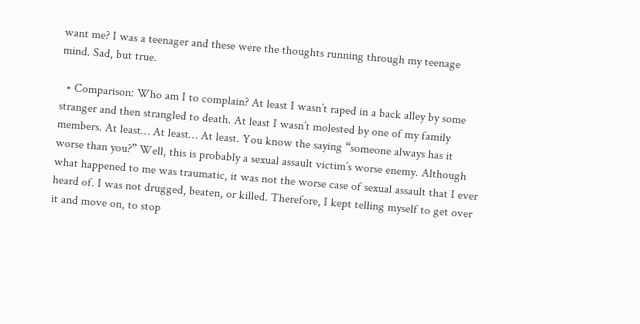want me? I was a teenager and these were the thoughts running through my teenage mind. Sad, but true.

  • Comparison: Who am I to complain? At least I wasn’t raped in a back alley by some stranger and then strangled to death. At least I wasn’t molested by one of my family members. At least… At least… At least. You know the saying “someone always has it worse than you?” Well, this is probably a sexual assault victim’s worse enemy. Although what happened to me was traumatic, it was not the worse case of sexual assault that I ever heard of. I was not drugged, beaten, or killed. Therefore, I kept telling myself to get over it and move on, to stop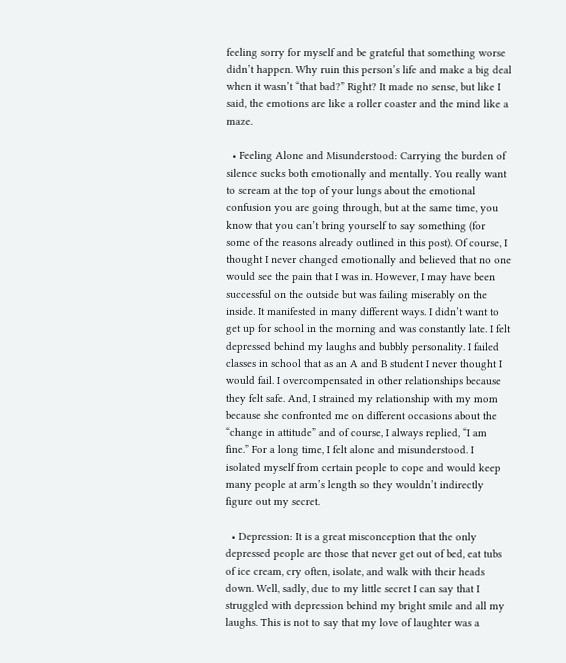feeling sorry for myself and be grateful that something worse didn’t happen. Why ruin this person’s life and make a big deal when it wasn’t “that bad?” Right? It made no sense, but like I said, the emotions are like a roller coaster and the mind like a maze.

  • Feeling Alone and Misunderstood: Carrying the burden of silence sucks both emotionally and mentally. You really want to scream at the top of your lungs about the emotional confusion you are going through, but at the same time, you know that you can’t bring yourself to say something (for some of the reasons already outlined in this post). Of course, I thought I never changed emotionally and believed that no one would see the pain that I was in. However, I may have been successful on the outside but was failing miserably on the inside. It manifested in many different ways. I didn’t want to get up for school in the morning and was constantly late. I felt depressed behind my laughs and bubbly personality. I failed classes in school that as an A and B student I never thought I would fail. I overcompensated in other relationships because they felt safe. And, I strained my relationship with my mom because she confronted me on different occasions about the “change in attitude” and of course, I always replied, “I am fine.” For a long time, I felt alone and misunderstood. I isolated myself from certain people to cope and would keep many people at arm’s length so they wouldn’t indirectly figure out my secret.

  • Depression: It is a great misconception that the only depressed people are those that never get out of bed, eat tubs of ice cream, cry often, isolate, and walk with their heads down. Well, sadly, due to my little secret I can say that I struggled with depression behind my bright smile and all my laughs. This is not to say that my love of laughter was a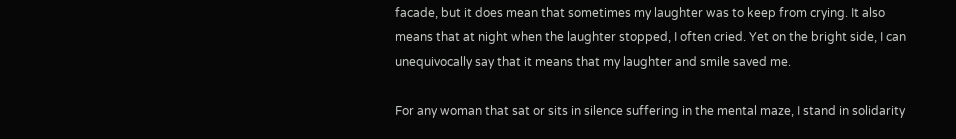facade, but it does mean that sometimes my laughter was to keep from crying. It also means that at night when the laughter stopped, I often cried. Yet on the bright side, I can unequivocally say that it means that my laughter and smile saved me.

For any woman that sat or sits in silence suffering in the mental maze, I stand in solidarity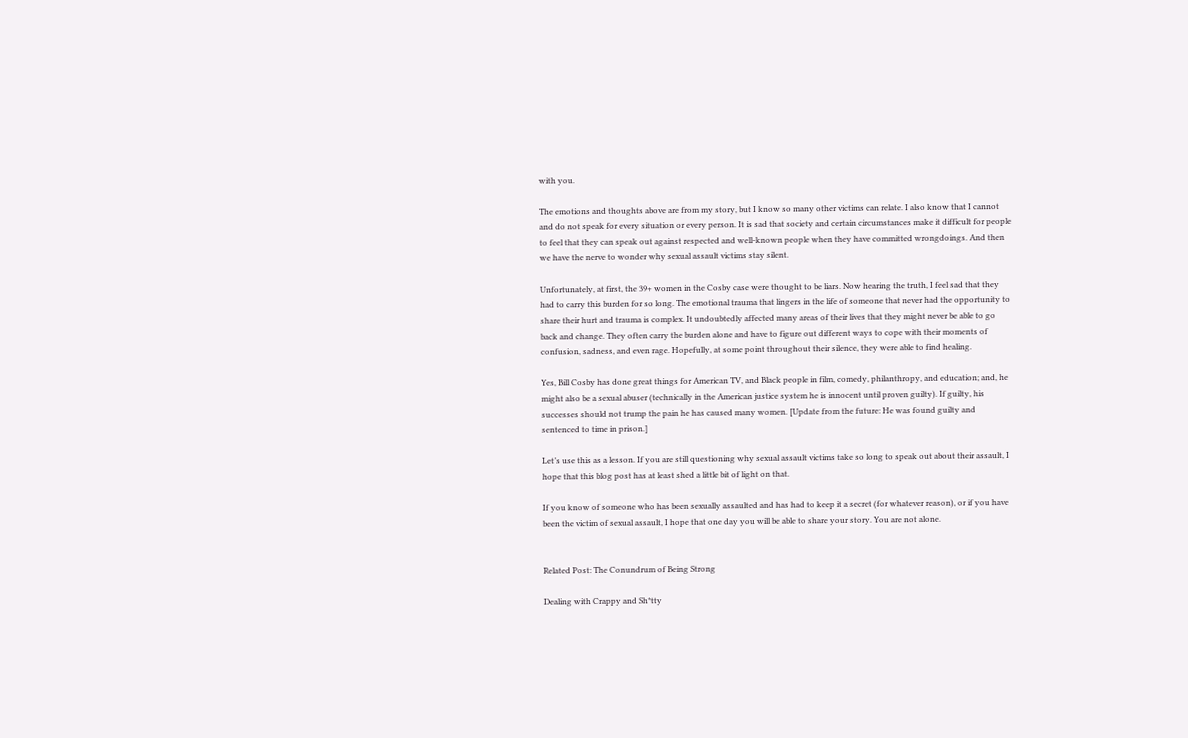with you.

The emotions and thoughts above are from my story, but I know so many other victims can relate. I also know that I cannot and do not speak for every situation or every person. It is sad that society and certain circumstances make it difficult for people to feel that they can speak out against respected and well-known people when they have committed wrongdoings. And then we have the nerve to wonder why sexual assault victims stay silent.

Unfortunately, at first, the 39+ women in the Cosby case were thought to be liars. Now hearing the truth, I feel sad that they had to carry this burden for so long. The emotional trauma that lingers in the life of someone that never had the opportunity to share their hurt and trauma is complex. It undoubtedly affected many areas of their lives that they might never be able to go back and change. They often carry the burden alone and have to figure out different ways to cope with their moments of confusion, sadness, and even rage. Hopefully, at some point throughout their silence, they were able to find healing.

Yes, Bill Cosby has done great things for American TV, and Black people in film, comedy, philanthropy, and education; and, he might also be a sexual abuser (technically in the American justice system he is innocent until proven guilty). If guilty, his successes should not trump the pain he has caused many women. [Update from the future: He was found guilty and sentenced to time in prison.]

Let’s use this as a lesson. If you are still questioning why sexual assault victims take so long to speak out about their assault, I hope that this blog post has at least shed a little bit of light on that.

If you know of someone who has been sexually assaulted and has had to keep it a secret (for whatever reason), or if you have been the victim of sexual assault, I hope that one day you will be able to share your story. You are not alone.


Related Post: The Conundrum of Being Strong

Dealing with Crappy and Sh*tty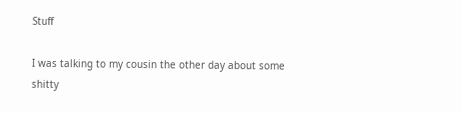Stuff

I was talking to my cousin the other day about some shitty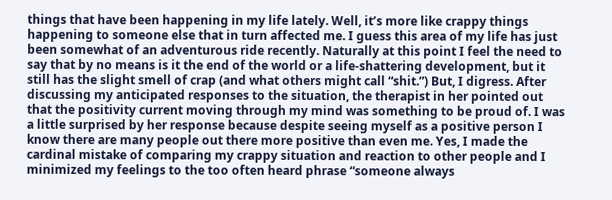things that have been happening in my life lately. Well, it’s more like crappy things happening to someone else that in turn affected me. I guess this area of my life has just been somewhat of an adventurous ride recently. Naturally at this point I feel the need to say that by no means is it the end of the world or a life-shattering development, but it still has the slight smell of crap (and what others might call “shit.”) But, I digress. After discussing my anticipated responses to the situation, the therapist in her pointed out that the positivity current moving through my mind was something to be proud of. I was a little surprised by her response because despite seeing myself as a positive person I know there are many people out there more positive than even me. Yes, I made the cardinal mistake of comparing my crappy situation and reaction to other people and I minimized my feelings to the too often heard phrase “someone always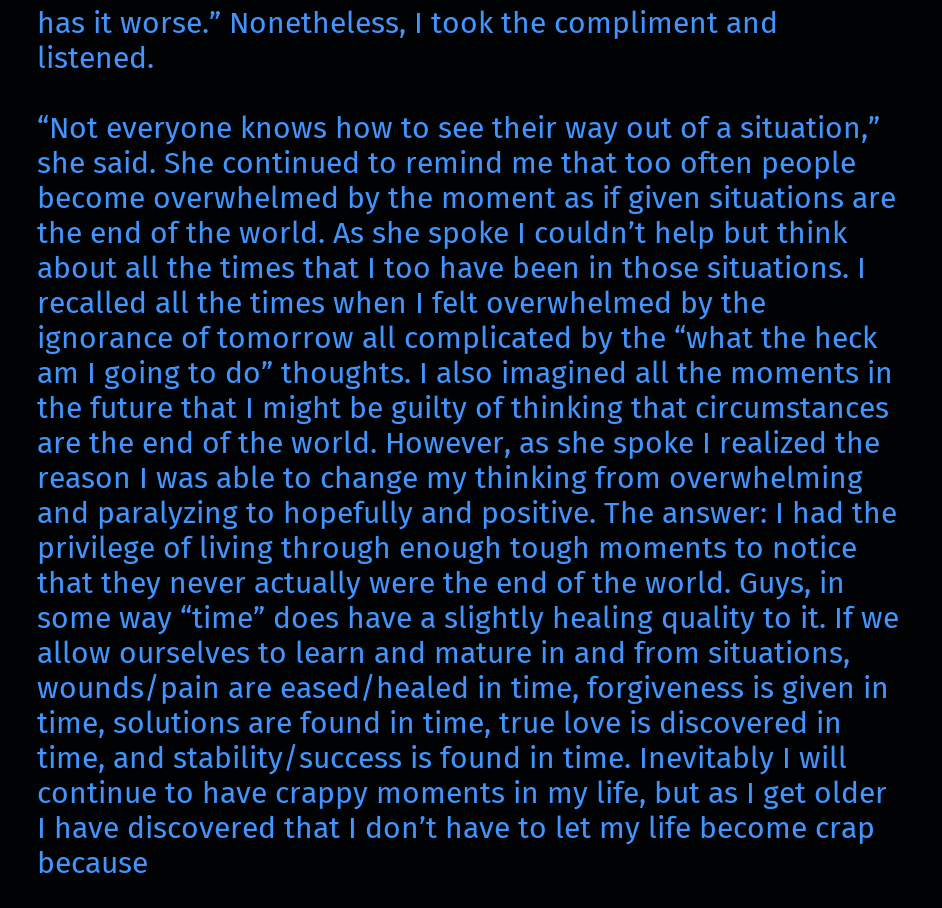has it worse.” Nonetheless, I took the compliment and listened.

“Not everyone knows how to see their way out of a situation,” she said. She continued to remind me that too often people become overwhelmed by the moment as if given situations are the end of the world. As she spoke I couldn’t help but think about all the times that I too have been in those situations. I recalled all the times when I felt overwhelmed by the ignorance of tomorrow all complicated by the “what the heck am I going to do” thoughts. I also imagined all the moments in the future that I might be guilty of thinking that circumstances are the end of the world. However, as she spoke I realized the reason I was able to change my thinking from overwhelming and paralyzing to hopefully and positive. The answer: I had the privilege of living through enough tough moments to notice that they never actually were the end of the world. Guys, in some way “time” does have a slightly healing quality to it. If we allow ourselves to learn and mature in and from situations, wounds/pain are eased/healed in time, forgiveness is given in time, solutions are found in time, true love is discovered in time, and stability/success is found in time. Inevitably I will continue to have crappy moments in my life, but as I get older I have discovered that I don’t have to let my life become crap because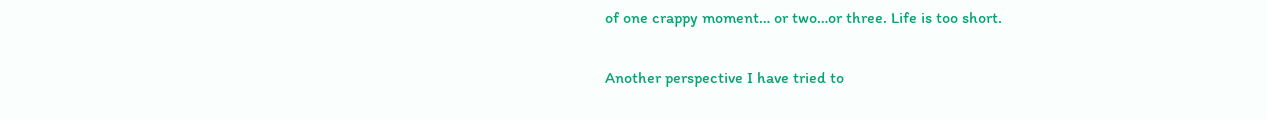of one crappy moment… or two…or three. Life is too short.

Another perspective I have tried to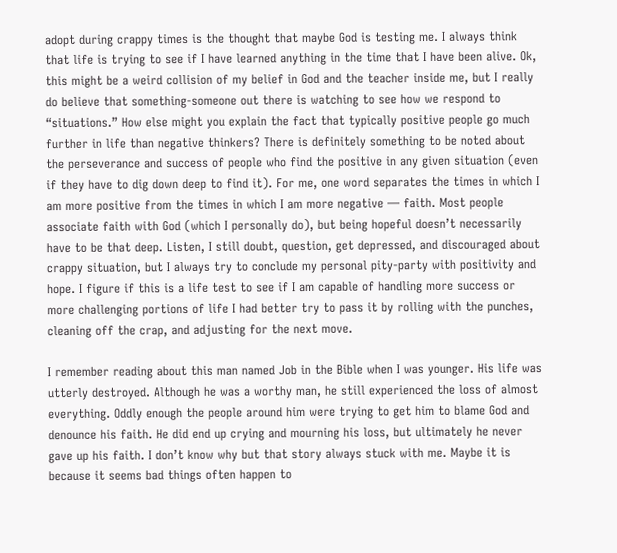adopt during crappy times is the thought that maybe God is testing me. I always think that life is trying to see if I have learned anything in the time that I have been alive. Ok, this might be a weird collision of my belief in God and the teacher inside me, but I really do believe that something-someone out there is watching to see how we respond to “situations.” How else might you explain the fact that typically positive people go much further in life than negative thinkers? There is definitely something to be noted about the perseverance and success of people who find the positive in any given situation (even if they have to dig down deep to find it). For me, one word separates the times in which I am more positive from the times in which I am more negative — faith. Most people associate faith with God (which I personally do), but being hopeful doesn’t necessarily have to be that deep. Listen, I still doubt, question, get depressed, and discouraged about crappy situation, but I always try to conclude my personal pity-party with positivity and hope. I figure if this is a life test to see if I am capable of handling more success or more challenging portions of life I had better try to pass it by rolling with the punches, cleaning off the crap, and adjusting for the next move.

I remember reading about this man named Job in the Bible when I was younger. His life was utterly destroyed. Although he was a worthy man, he still experienced the loss of almost everything. Oddly enough the people around him were trying to get him to blame God and denounce his faith. He did end up crying and mourning his loss, but ultimately he never gave up his faith. I don’t know why but that story always stuck with me. Maybe it is because it seems bad things often happen to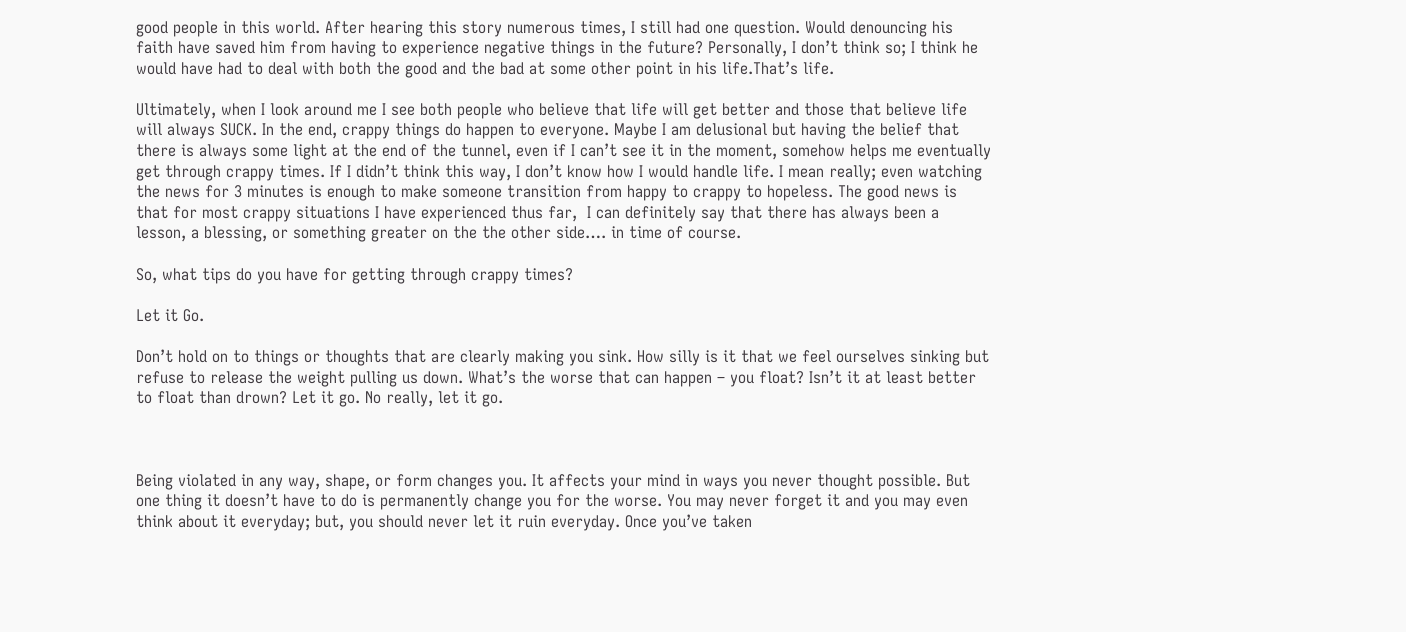good people in this world. After hearing this story numerous times, I still had one question. Would denouncing his faith have saved him from having to experience negative things in the future? Personally, I don’t think so; I think he would have had to deal with both the good and the bad at some other point in his life.That’s life.

Ultimately, when I look around me I see both people who believe that life will get better and those that believe life will always SUCK. In the end, crappy things do happen to everyone. Maybe I am delusional but having the belief that there is always some light at the end of the tunnel, even if I can’t see it in the moment, somehow helps me eventually get through crappy times. If I didn’t think this way, I don’t know how I would handle life. I mean really; even watching the news for 3 minutes is enough to make someone transition from happy to crappy to hopeless. The good news is that for most crappy situations I have experienced thus far,  I can definitely say that there has always been a lesson, a blessing, or something greater on the the other side…. in time of course.

So, what tips do you have for getting through crappy times?

Let it Go.

Don’t hold on to things or thoughts that are clearly making you sink. How silly is it that we feel ourselves sinking but refuse to release the weight pulling us down. What’s the worse that can happen – you float? Isn’t it at least better to float than drown? Let it go. No really, let it go.



Being violated in any way, shape, or form changes you. It affects your mind in ways you never thought possible. But one thing it doesn’t have to do is permanently change you for the worse. You may never forget it and you may even think about it everyday; but, you should never let it ruin everyday. Once you’ve taken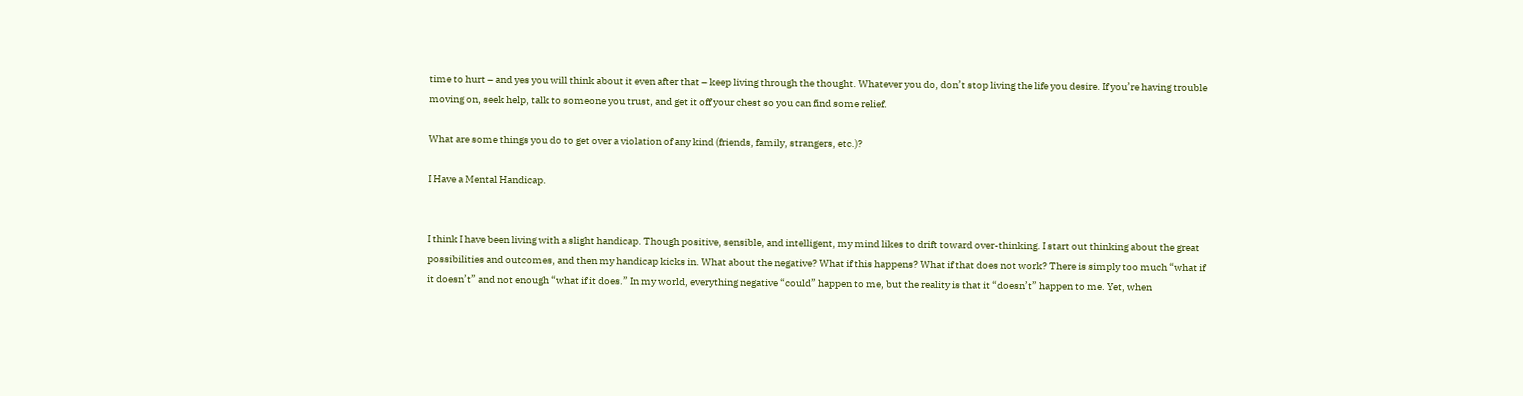time to hurt – and yes you will think about it even after that – keep living through the thought. Whatever you do, don’t stop living the life you desire. If you’re having trouble moving on, seek help, talk to someone you trust, and get it off your chest so you can find some relief.

What are some things you do to get over a violation of any kind (friends, family, strangers, etc.)?

I Have a Mental Handicap.


I think I have been living with a slight handicap. Though positive, sensible, and intelligent, my mind likes to drift toward over-thinking. I start out thinking about the great possibilities and outcomes, and then my handicap kicks in. What about the negative? What if this happens? What if that does not work? There is simply too much “what if it doesn’t” and not enough “what if it does.” In my world, everything negative “could” happen to me, but the reality is that it “doesn’t” happen to me. Yet, when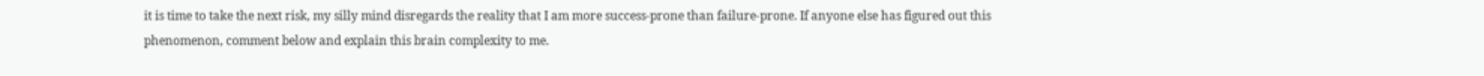it is time to take the next risk, my silly mind disregards the reality that I am more success-prone than failure-prone. If anyone else has figured out this phenomenon, comment below and explain this brain complexity to me.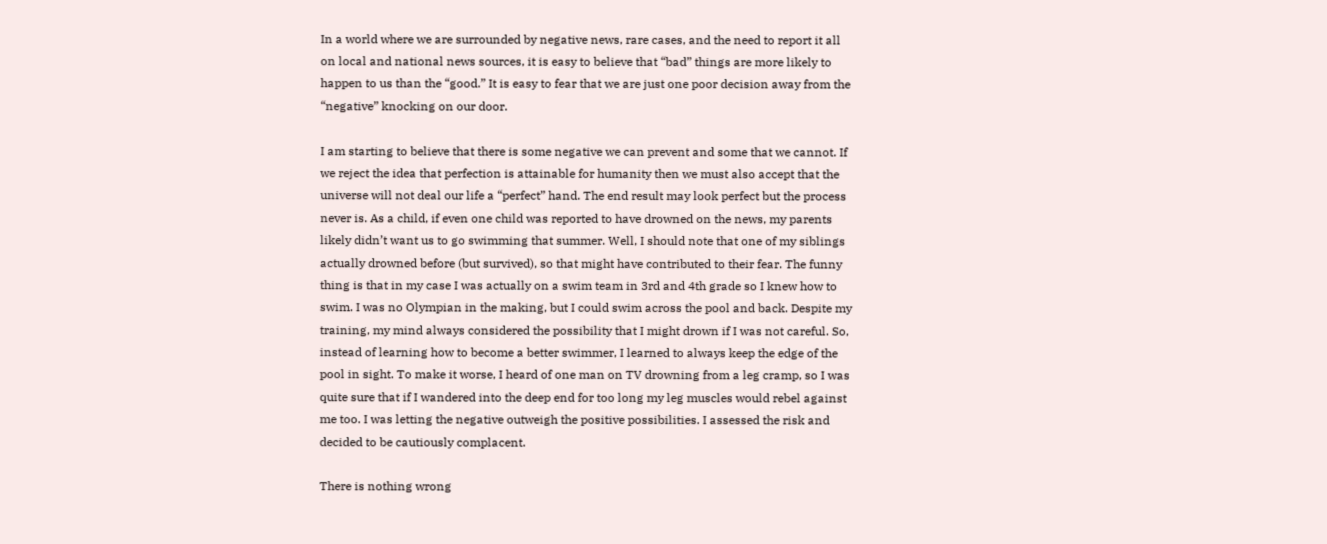In a world where we are surrounded by negative news, rare cases, and the need to report it all on local and national news sources, it is easy to believe that “bad” things are more likely to happen to us than the “good.” It is easy to fear that we are just one poor decision away from the “negative” knocking on our door.

I am starting to believe that there is some negative we can prevent and some that we cannot. If we reject the idea that perfection is attainable for humanity then we must also accept that the universe will not deal our life a “perfect” hand. The end result may look perfect but the process never is. As a child, if even one child was reported to have drowned on the news, my parents likely didn’t want us to go swimming that summer. Well, I should note that one of my siblings actually drowned before (but survived), so that might have contributed to their fear. The funny thing is that in my case I was actually on a swim team in 3rd and 4th grade so I knew how to swim. I was no Olympian in the making, but I could swim across the pool and back. Despite my training, my mind always considered the possibility that I might drown if I was not careful. So, instead of learning how to become a better swimmer, I learned to always keep the edge of the pool in sight. To make it worse, I heard of one man on TV drowning from a leg cramp, so I was quite sure that if I wandered into the deep end for too long my leg muscles would rebel against me too. I was letting the negative outweigh the positive possibilities. I assessed the risk and decided to be cautiously complacent.

There is nothing wrong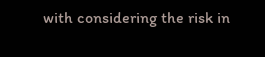with considering the risk in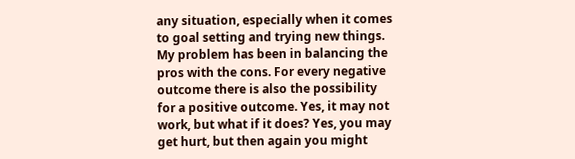any situation, especially when it comes to goal setting and trying new things. My problem has been in balancing the pros with the cons. For every negative outcome there is also the possibility for a positive outcome. Yes, it may not work, but what if it does? Yes, you may get hurt, but then again you might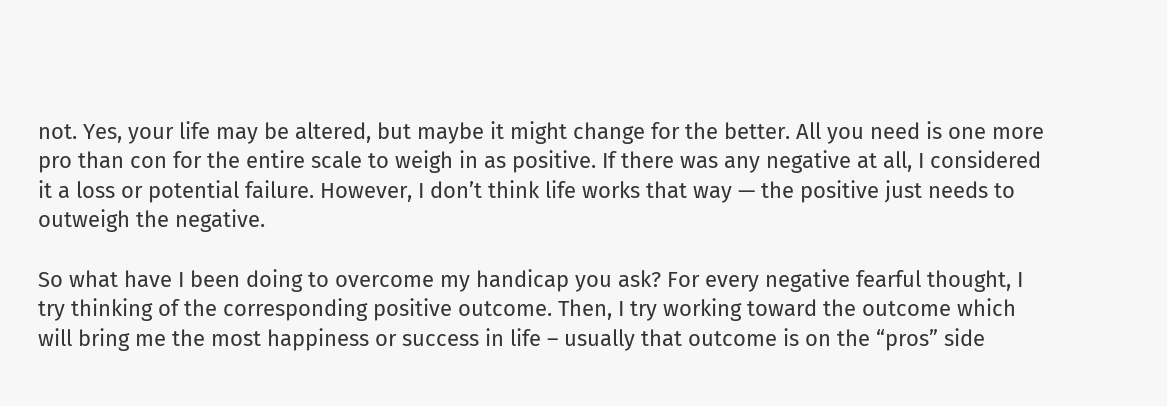not. Yes, your life may be altered, but maybe it might change for the better. All you need is one more pro than con for the entire scale to weigh in as positive. If there was any negative at all, I considered it a loss or potential failure. However, I don’t think life works that way — the positive just needs to outweigh the negative.

So what have I been doing to overcome my handicap you ask? For every negative fearful thought, I try thinking of the corresponding positive outcome. Then, I try working toward the outcome which will bring me the most happiness or success in life – usually that outcome is on the “pros” side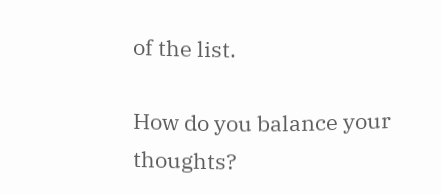of the list.

How do you balance your thoughts?